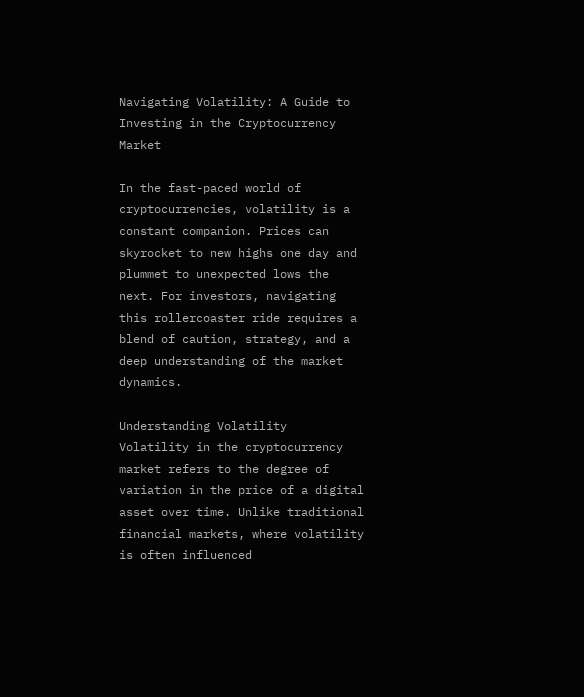Navigating Volatility: A Guide to Investing in the Cryptocurrency Market

In the fast-paced world of cryptocurrencies, volatility is a constant companion. Prices can skyrocket to new highs one day and plummet to unexpected lows the next. For investors, navigating this rollercoaster ride requires a blend of caution, strategy, and a deep understanding of the market dynamics.

Understanding Volatility
Volatility in the cryptocurrency market refers to the degree of variation in the price of a digital asset over time. Unlike traditional financial markets, where volatility is often influenced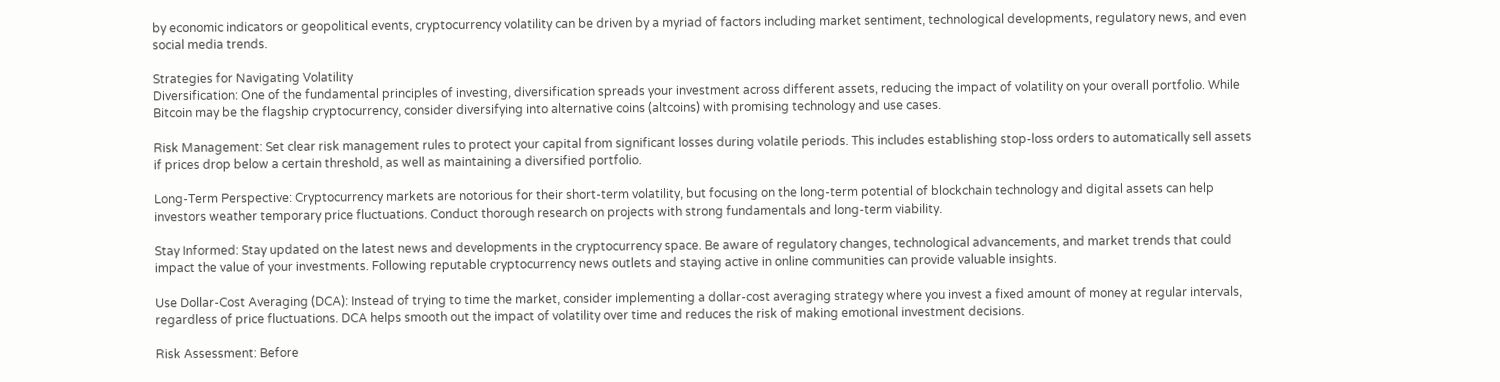by economic indicators or geopolitical events, cryptocurrency volatility can be driven by a myriad of factors including market sentiment, technological developments, regulatory news, and even social media trends.

Strategies for Navigating Volatility
Diversification: One of the fundamental principles of investing, diversification spreads your investment across different assets, reducing the impact of volatility on your overall portfolio. While Bitcoin may be the flagship cryptocurrency, consider diversifying into alternative coins (altcoins) with promising technology and use cases.

Risk Management: Set clear risk management rules to protect your capital from significant losses during volatile periods. This includes establishing stop-loss orders to automatically sell assets if prices drop below a certain threshold, as well as maintaining a diversified portfolio.

Long-Term Perspective: Cryptocurrency markets are notorious for their short-term volatility, but focusing on the long-term potential of blockchain technology and digital assets can help investors weather temporary price fluctuations. Conduct thorough research on projects with strong fundamentals and long-term viability.

Stay Informed: Stay updated on the latest news and developments in the cryptocurrency space. Be aware of regulatory changes, technological advancements, and market trends that could impact the value of your investments. Following reputable cryptocurrency news outlets and staying active in online communities can provide valuable insights.

Use Dollar-Cost Averaging (DCA): Instead of trying to time the market, consider implementing a dollar-cost averaging strategy where you invest a fixed amount of money at regular intervals, regardless of price fluctuations. DCA helps smooth out the impact of volatility over time and reduces the risk of making emotional investment decisions.

Risk Assessment: Before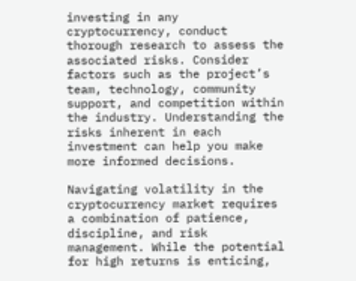investing in any cryptocurrency, conduct thorough research to assess the associated risks. Consider factors such as the project’s team, technology, community support, and competition within the industry. Understanding the risks inherent in each investment can help you make more informed decisions.

Navigating volatility in the cryptocurrency market requires a combination of patience, discipline, and risk management. While the potential for high returns is enticing,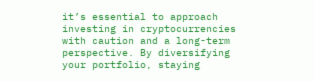it’s essential to approach investing in cryptocurrencies with caution and a long-term perspective. By diversifying your portfolio, staying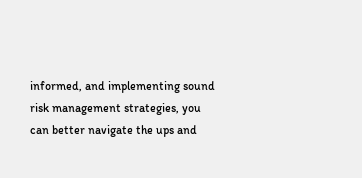informed, and implementing sound risk management strategies, you can better navigate the ups and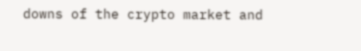downs of the crypto market and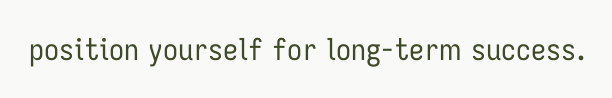position yourself for long-term success.